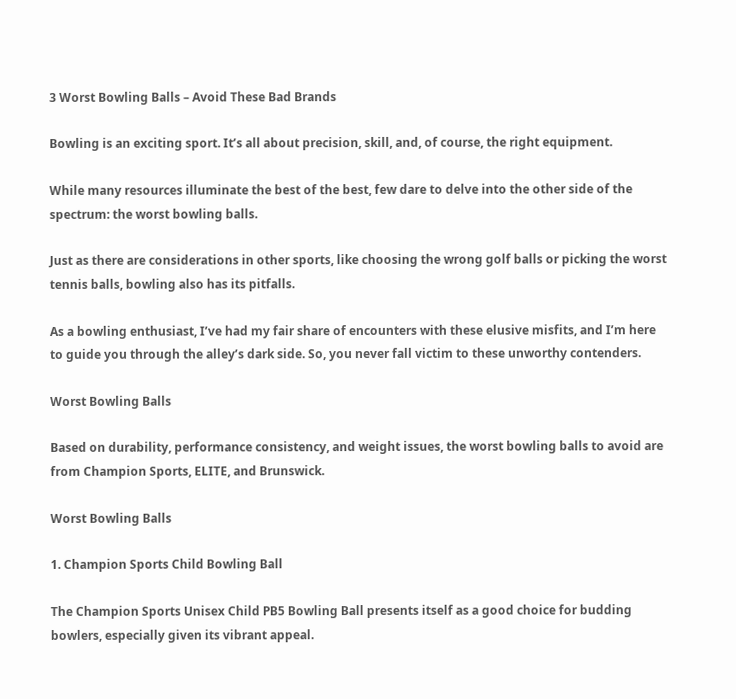3 Worst Bowling Balls – Avoid These Bad Brands

Bowling is an exciting sport. It’s all about precision, skill, and, of course, the right equipment.

While many resources illuminate the best of the best, few dare to delve into the other side of the spectrum: the worst bowling balls.

Just as there are considerations in other sports, like choosing the wrong golf balls or picking the worst tennis balls, bowling also has its pitfalls.

As a bowling enthusiast, I’ve had my fair share of encounters with these elusive misfits, and I’m here to guide you through the alley’s dark side. So, you never fall victim to these unworthy contenders.

Worst Bowling Balls

Based on durability, performance consistency, and weight issues, the worst bowling balls to avoid are from Champion Sports, ELITE, and Brunswick.

Worst Bowling Balls

1. Champion Sports Child Bowling Ball

The Champion Sports Unisex Child PB5 Bowling Ball presents itself as a good choice for budding bowlers, especially given its vibrant appeal.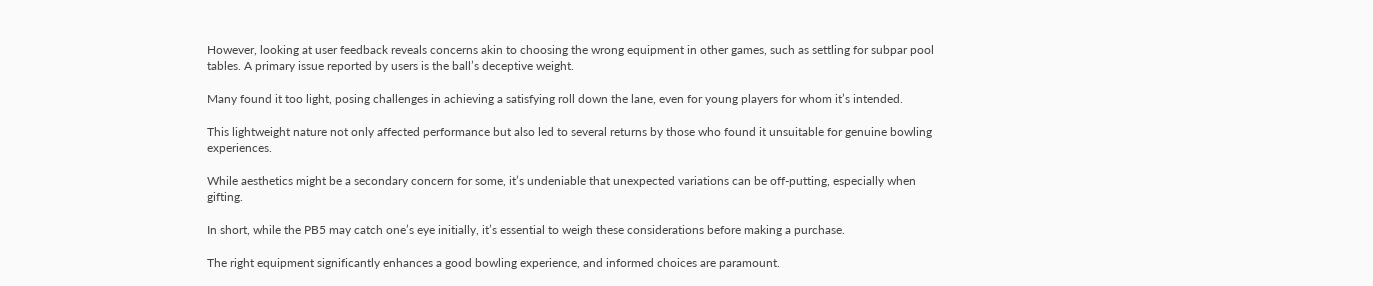However, looking at user feedback reveals concerns akin to choosing the wrong equipment in other games, such as settling for subpar pool tables. A primary issue reported by users is the ball’s deceptive weight.

Many found it too light, posing challenges in achieving a satisfying roll down the lane, even for young players for whom it’s intended.

This lightweight nature not only affected performance but also led to several returns by those who found it unsuitable for genuine bowling experiences.

While aesthetics might be a secondary concern for some, it’s undeniable that unexpected variations can be off-putting, especially when gifting.

In short, while the PB5 may catch one’s eye initially, it’s essential to weigh these considerations before making a purchase.

The right equipment significantly enhances a good bowling experience, and informed choices are paramount.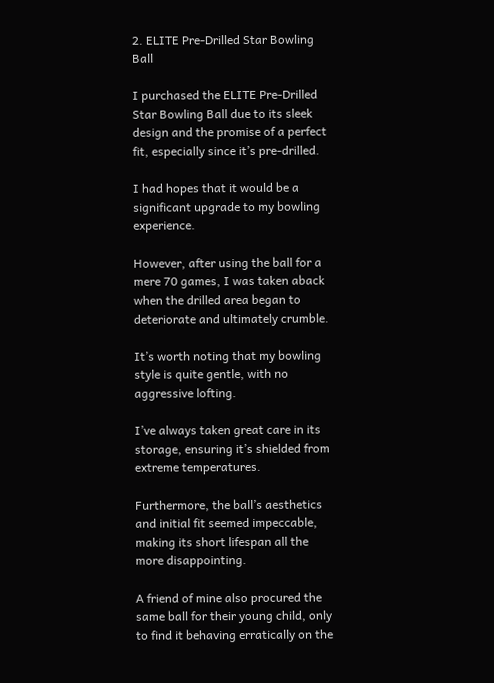2. ELITE Pre-Drilled Star Bowling Ball

I purchased the ELITE Pre-Drilled Star Bowling Ball due to its sleek design and the promise of a perfect fit, especially since it’s pre-drilled.

I had hopes that it would be a significant upgrade to my bowling experience.

However, after using the ball for a mere 70 games, I was taken aback when the drilled area began to deteriorate and ultimately crumble.

It’s worth noting that my bowling style is quite gentle, with no aggressive lofting.

I’ve always taken great care in its storage, ensuring it’s shielded from extreme temperatures.

Furthermore, the ball’s aesthetics and initial fit seemed impeccable, making its short lifespan all the more disappointing.

A friend of mine also procured the same ball for their young child, only to find it behaving erratically on the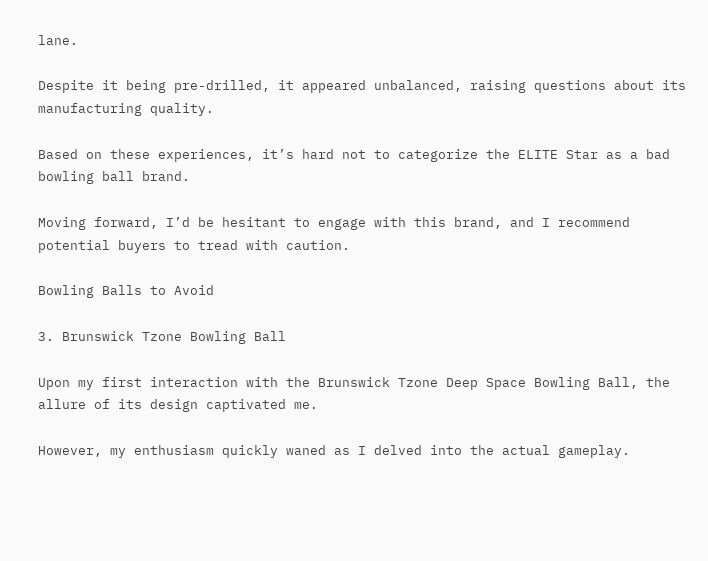lane.

Despite it being pre-drilled, it appeared unbalanced, raising questions about its manufacturing quality.

Based on these experiences, it’s hard not to categorize the ELITE Star as a bad bowling ball brand.

Moving forward, I’d be hesitant to engage with this brand, and I recommend potential buyers to tread with caution.

Bowling Balls to Avoid

3. Brunswick Tzone Bowling Ball

Upon my first interaction with the Brunswick Tzone Deep Space Bowling Ball, the allure of its design captivated me.

However, my enthusiasm quickly waned as I delved into the actual gameplay.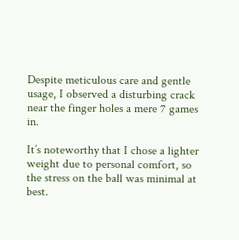Despite meticulous care and gentle usage, I observed a disturbing crack near the finger holes a mere 7 games in.

It’s noteworthy that I chose a lighter weight due to personal comfort, so the stress on the ball was minimal at best.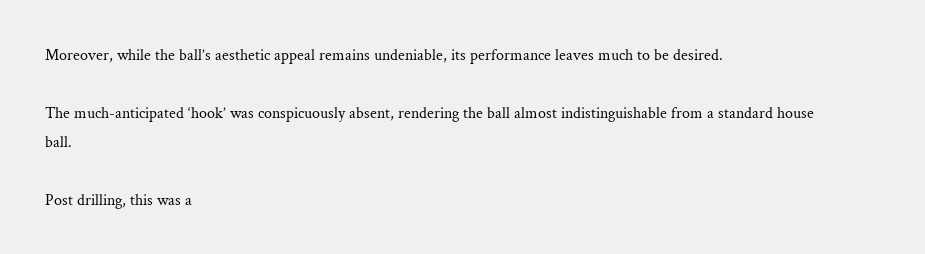Moreover, while the ball’s aesthetic appeal remains undeniable, its performance leaves much to be desired.

The much-anticipated ‘hook’ was conspicuously absent, rendering the ball almost indistinguishable from a standard house ball.

Post drilling, this was a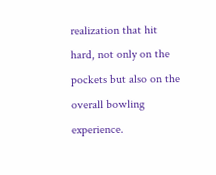realization that hit hard, not only on the pockets but also on the overall bowling experience.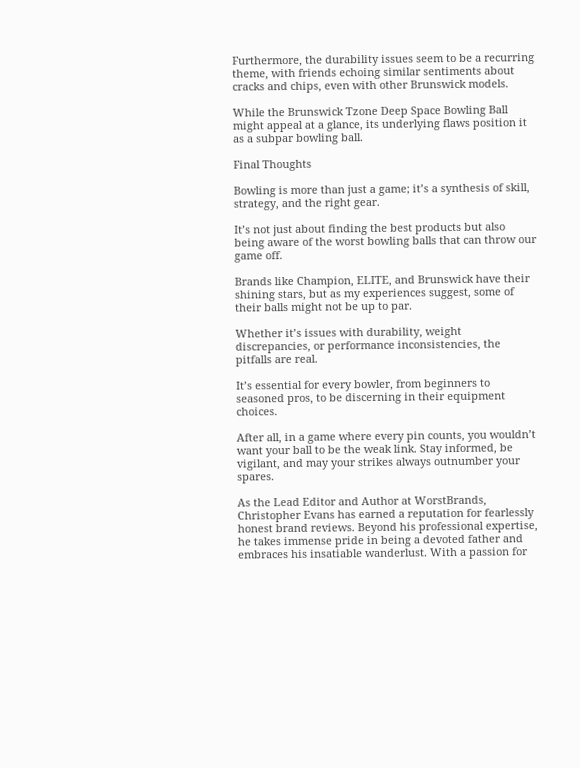Furthermore, the durability issues seem to be a recurring theme, with friends echoing similar sentiments about cracks and chips, even with other Brunswick models.

While the Brunswick Tzone Deep Space Bowling Ball might appeal at a glance, its underlying flaws position it as a subpar bowling ball.

Final Thoughts

Bowling is more than just a game; it’s a synthesis of skill, strategy, and the right gear.

It’s not just about finding the best products but also being aware of the worst bowling balls that can throw our game off.

Brands like Champion, ELITE, and Brunswick have their shining stars, but as my experiences suggest, some of their balls might not be up to par.

Whether it’s issues with durability, weight discrepancies, or performance inconsistencies, the pitfalls are real.

It’s essential for every bowler, from beginners to seasoned pros, to be discerning in their equipment choices.

After all, in a game where every pin counts, you wouldn’t want your ball to be the weak link. Stay informed, be vigilant, and may your strikes always outnumber your spares.

As the Lead Editor and Author at WorstBrands, Christopher Evans has earned a reputation for fearlessly honest brand reviews. Beyond his professional expertise, he takes immense pride in being a devoted father and embraces his insatiable wanderlust. With a passion for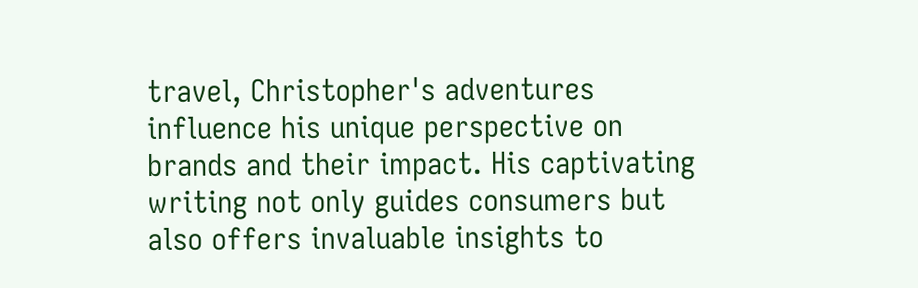travel, Christopher's adventures influence his unique perspective on brands and their impact. His captivating writing not only guides consumers but also offers invaluable insights to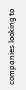companies looking to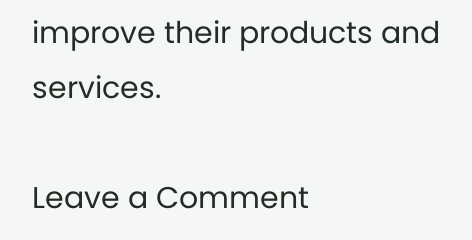improve their products and services.

Leave a Comment